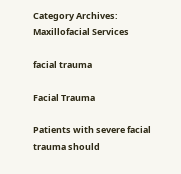Category Archives: Maxillofacial Services

facial trauma

Facial Trauma

Patients with severe facial trauma should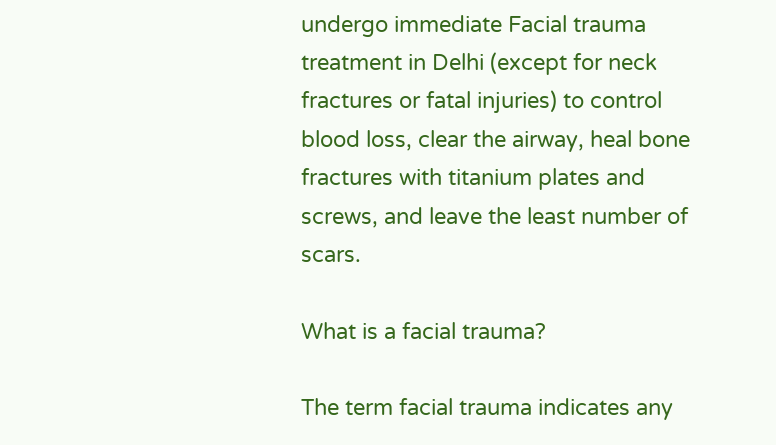undergo immediate Facial trauma treatment in Delhi (except for neck fractures or fatal injuries) to control blood loss, clear the airway, heal bone fractures with titanium plates and screws, and leave the least number of scars.

What is a facial trauma?

The term facial trauma indicates any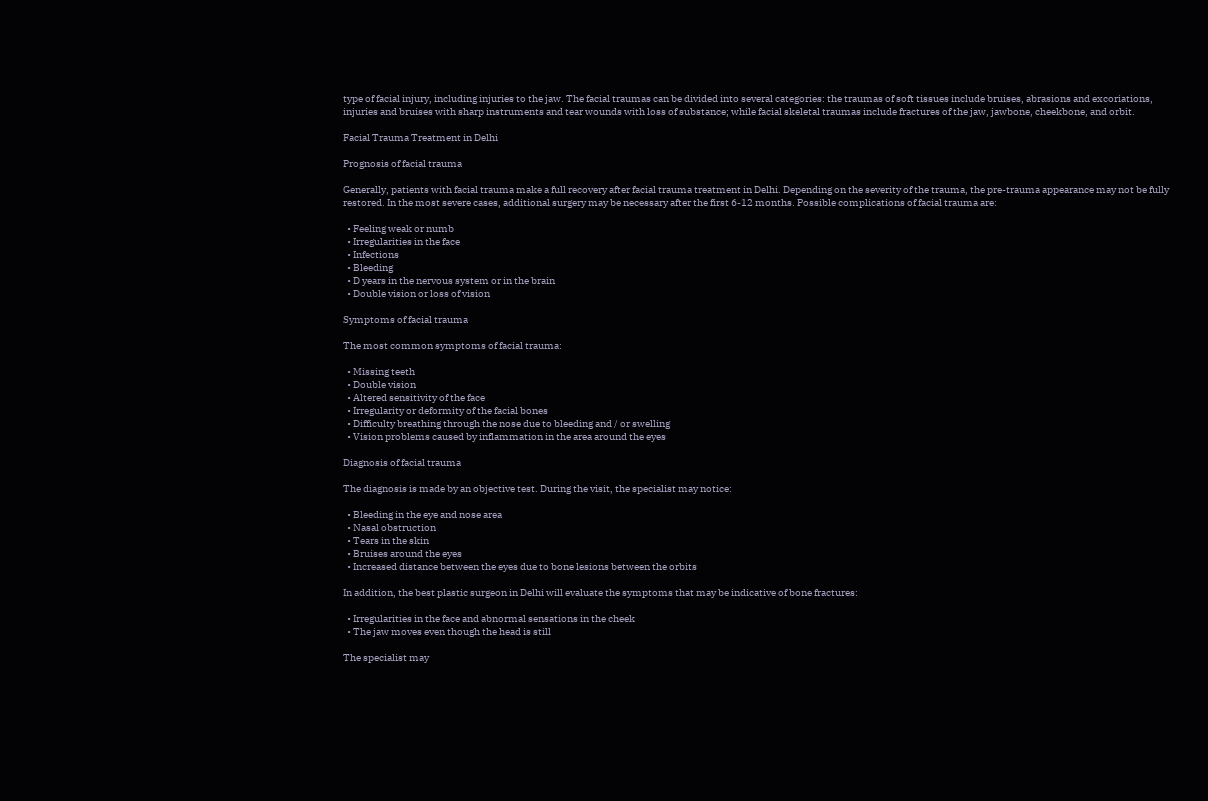type of facial injury, including injuries to the jaw. The facial traumas can be divided into several categories: the traumas of soft tissues include bruises, abrasions and excoriations, injuries and bruises with sharp instruments and tear wounds with loss of substance; while facial skeletal traumas include fractures of the jaw, jawbone, cheekbone, and orbit.

Facial Trauma Treatment in Delhi

Prognosis of facial trauma

Generally, patients with facial trauma make a full recovery after facial trauma treatment in Delhi. Depending on the severity of the trauma, the pre-trauma appearance may not be fully restored. In the most severe cases, additional surgery may be necessary after the first 6-12 months. Possible complications of facial trauma are:

  • Feeling weak or numb
  • Irregularities in the face
  • Infections
  • Bleeding
  • D years in the nervous system or in the brain
  • Double vision or loss of vision

Symptoms of facial trauma

The most common symptoms of facial trauma:

  • Missing teeth
  • Double vision
  • Altered sensitivity of the face
  • Irregularity or deformity of the facial bones
  • Difficulty breathing through the nose due to bleeding and / or swelling
  • Vision problems caused by inflammation in the area around the eyes

Diagnosis of facial trauma

The diagnosis is made by an objective test. During the visit, the specialist may notice:

  • Bleeding in the eye and nose area
  • Nasal obstruction
  • Tears in the skin
  • Bruises around the eyes
  • Increased distance between the eyes due to bone lesions between the orbits

In addition, the best plastic surgeon in Delhi will evaluate the symptoms that may be indicative of bone fractures:

  • Irregularities in the face and abnormal sensations in the cheek
  • The jaw moves even though the head is still

The specialist may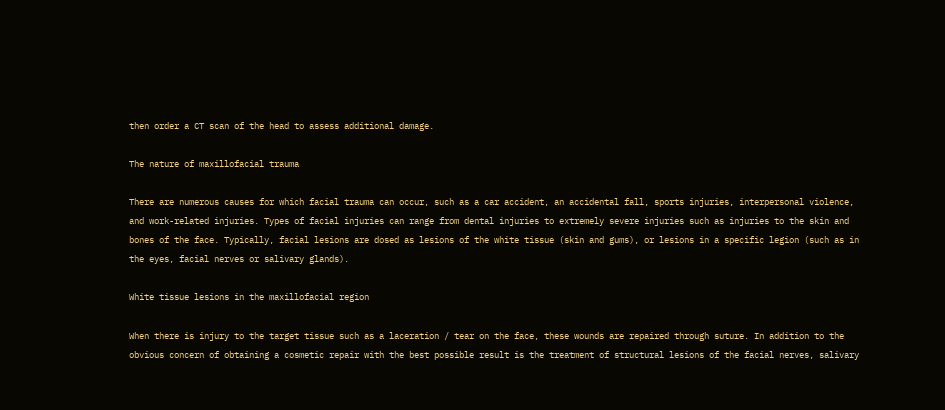then order a CT scan of the head to assess additional damage.

The nature of maxillofacial trauma

There are numerous causes for which facial trauma can occur, such as a car accident, an accidental fall, sports injuries, interpersonal violence, and work-related injuries. Types of facial injuries can range from dental injuries to extremely severe injuries such as injuries to the skin and bones of the face. Typically, facial lesions are dosed as lesions of the white tissue (skin and gums), or lesions in a specific legion (such as in the eyes, facial nerves or salivary glands).

White tissue lesions in the maxillofacial region

When there is injury to the target tissue such as a laceration / tear on the face, these wounds are repaired through suture. In addition to the obvious concern of obtaining a cosmetic repair with the best possible result is the treatment of structural lesions of the facial nerves, salivary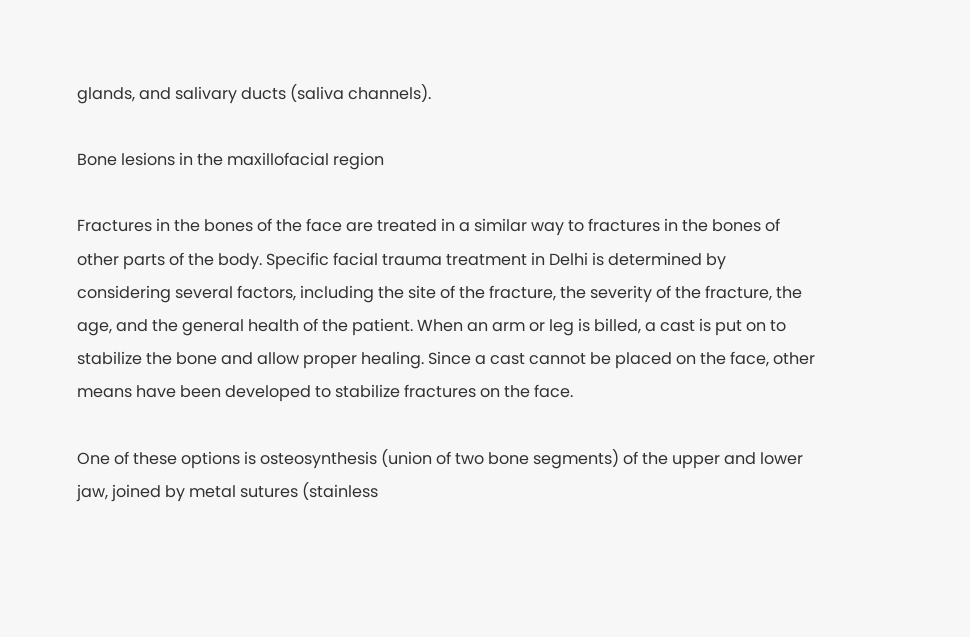glands, and salivary ducts (saliva channels).

Bone lesions in the maxillofacial region

Fractures in the bones of the face are treated in a similar way to fractures in the bones of other parts of the body. Specific facial trauma treatment in Delhi is determined by considering several factors, including the site of the fracture, the severity of the fracture, the age, and the general health of the patient. When an arm or leg is billed, a cast is put on to stabilize the bone and allow proper healing. Since a cast cannot be placed on the face, other means have been developed to stabilize fractures on the face.

One of these options is osteosynthesis (union of two bone segments) of the upper and lower jaw, joined by metal sutures (stainless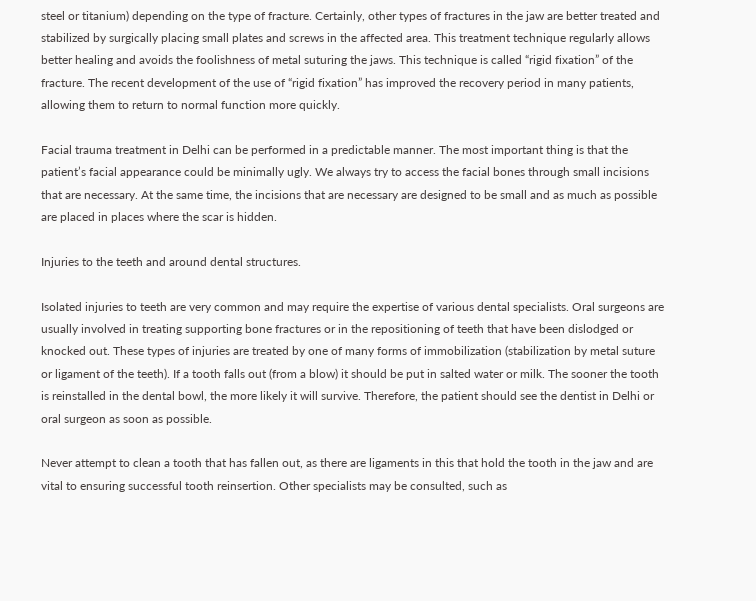steel or titanium) depending on the type of fracture. Certainly, other types of fractures in the jaw are better treated and stabilized by surgically placing small plates and screws in the affected area. This treatment technique regularly allows better healing and avoids the foolishness of metal suturing the jaws. This technique is called “rigid fixation” of the fracture. The recent development of the use of “rigid fixation” has improved the recovery period in many patients, allowing them to return to normal function more quickly.

Facial trauma treatment in Delhi can be performed in a predictable manner. The most important thing is that the patient’s facial appearance could be minimally ugly. We always try to access the facial bones through small incisions that are necessary. At the same time, the incisions that are necessary are designed to be small and as much as possible are placed in places where the scar is hidden.

Injuries to the teeth and around dental structures.

Isolated injuries to teeth are very common and may require the expertise of various dental specialists. Oral surgeons are usually involved in treating supporting bone fractures or in the repositioning of teeth that have been dislodged or knocked out. These types of injuries are treated by one of many forms of immobilization (stabilization by metal suture or ligament of the teeth). If a tooth falls out (from a blow) it should be put in salted water or milk. The sooner the tooth is reinstalled in the dental bowl, the more likely it will survive. Therefore, the patient should see the dentist in Delhi or oral surgeon as soon as possible.

Never attempt to clean a tooth that has fallen out, as there are ligaments in this that hold the tooth in the jaw and are vital to ensuring successful tooth reinsertion. Other specialists may be consulted, such as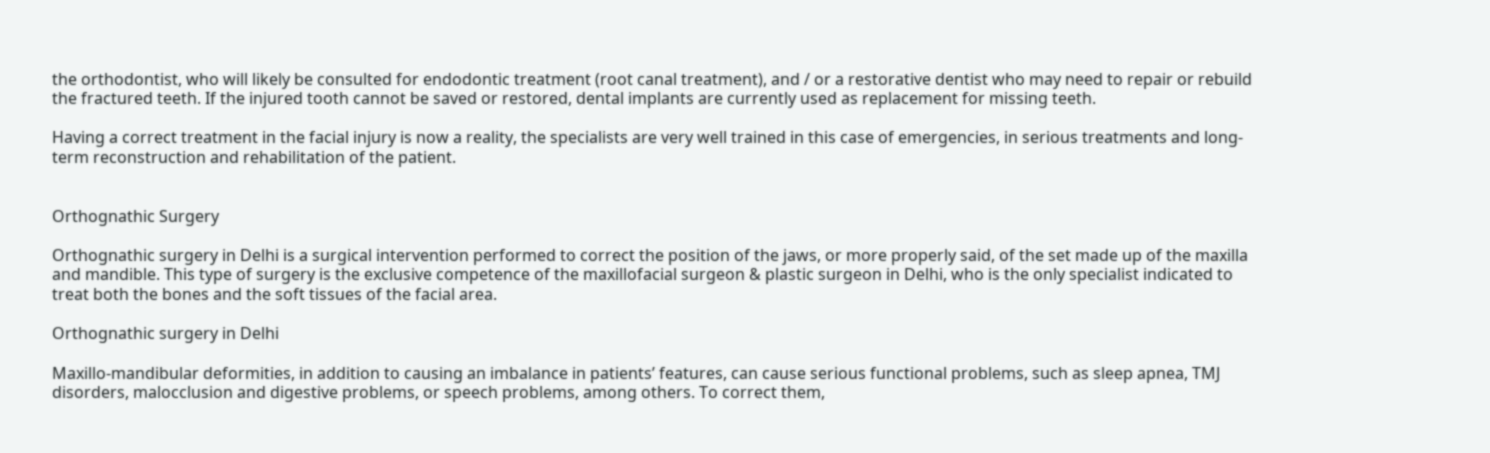the orthodontist, who will likely be consulted for endodontic treatment (root canal treatment), and / or a restorative dentist who may need to repair or rebuild the fractured teeth. If the injured tooth cannot be saved or restored, dental implants are currently used as replacement for missing teeth.

Having a correct treatment in the facial injury is now a reality, the specialists are very well trained in this case of emergencies, in serious treatments and long-term reconstruction and rehabilitation of the patient.


Orthognathic Surgery

Orthognathic surgery in Delhi is a surgical intervention performed to correct the position of the jaws, or more properly said, of the set made up of the maxilla and mandible. This type of surgery is the exclusive competence of the maxillofacial surgeon & plastic surgeon in Delhi, who is the only specialist indicated to treat both the bones and the soft tissues of the facial area.

Orthognathic surgery in Delhi

Maxillo-mandibular deformities, in addition to causing an imbalance in patients’ features, can cause serious functional problems, such as sleep apnea, TMJ disorders, malocclusion and digestive problems, or speech problems, among others. To correct them,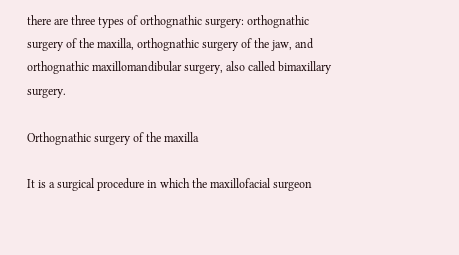there are three types of orthognathic surgery: orthognathic surgery of the maxilla, orthognathic surgery of the jaw, and orthognathic maxillomandibular surgery, also called bimaxillary surgery.

Orthognathic surgery of the maxilla

It is a surgical procedure in which the maxillofacial surgeon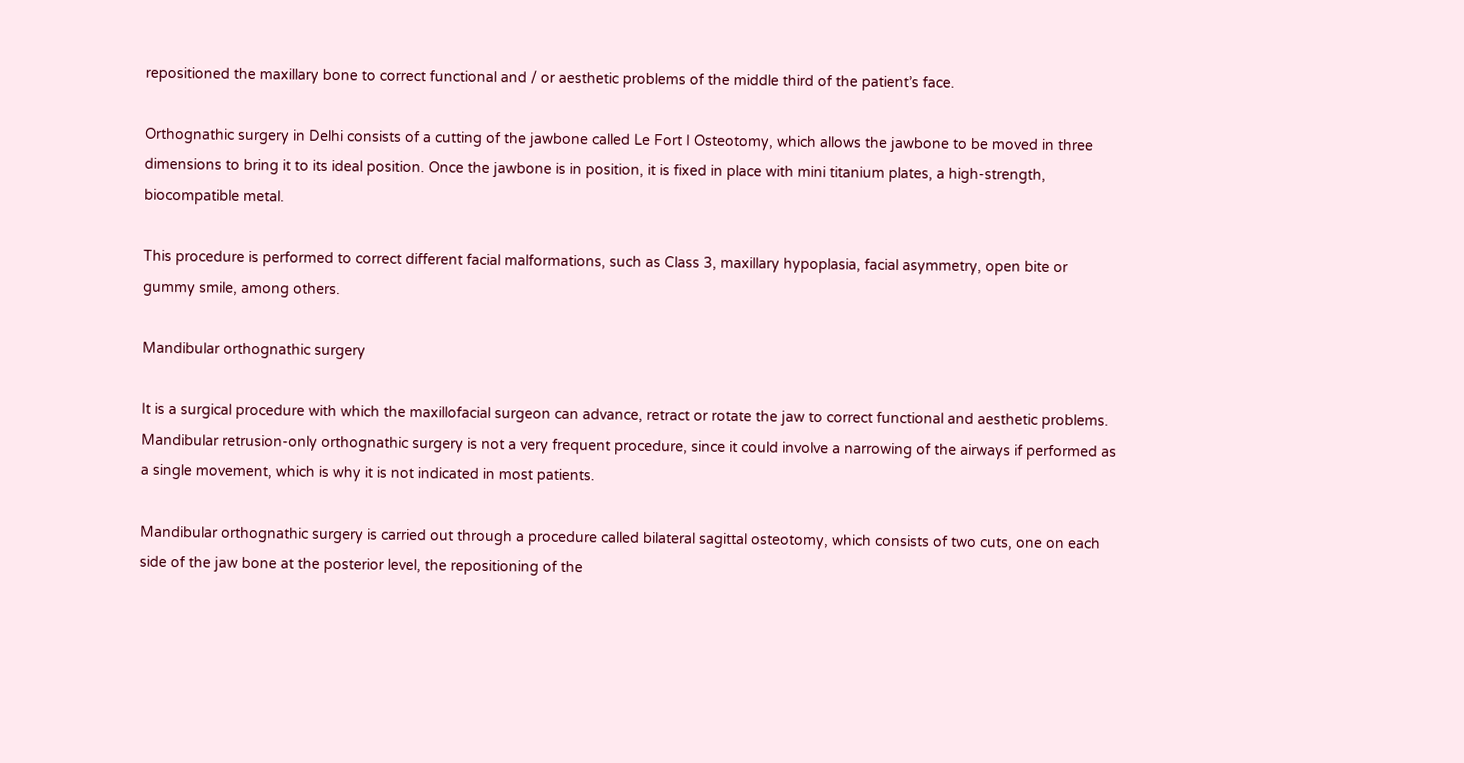repositioned the maxillary bone to correct functional and / or aesthetic problems of the middle third of the patient’s face.

Orthognathic surgery in Delhi consists of a cutting of the jawbone called Le Fort I Osteotomy, which allows the jawbone to be moved in three dimensions to bring it to its ideal position. Once the jawbone is in position, it is fixed in place with mini titanium plates, a high-strength, biocompatible metal.

This procedure is performed to correct different facial malformations, such as Class 3, maxillary hypoplasia, facial asymmetry, open bite or gummy smile, among others.

Mandibular orthognathic surgery

It is a surgical procedure with which the maxillofacial surgeon can advance, retract or rotate the jaw to correct functional and aesthetic problems. Mandibular retrusion-only orthognathic surgery is not a very frequent procedure, since it could involve a narrowing of the airways if performed as a single movement, which is why it is not indicated in most patients.

Mandibular orthognathic surgery is carried out through a procedure called bilateral sagittal osteotomy, which consists of two cuts, one on each side of the jaw bone at the posterior level, the repositioning of the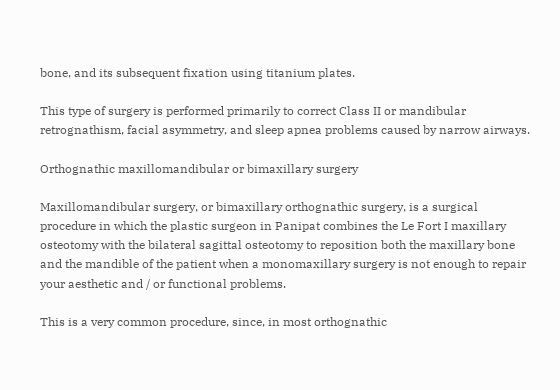bone, and its subsequent fixation using titanium plates.

This type of surgery is performed primarily to correct Class II or mandibular retrognathism, facial asymmetry, and sleep apnea problems caused by narrow airways.

Orthognathic maxillomandibular or bimaxillary surgery

Maxillomandibular surgery, or bimaxillary orthognathic surgery, is a surgical procedure in which the plastic surgeon in Panipat combines the Le Fort I maxillary osteotomy with the bilateral sagittal osteotomy to reposition both the maxillary bone and the mandible of the patient when a monomaxillary surgery is not enough to repair your aesthetic and / or functional problems.

This is a very common procedure, since, in most orthognathic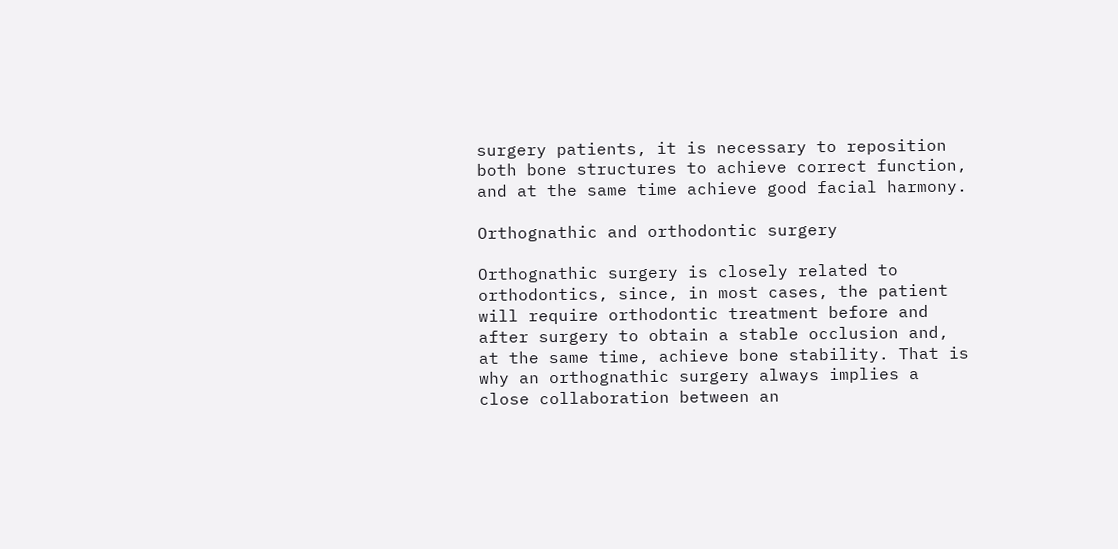surgery patients, it is necessary to reposition both bone structures to achieve correct function, and at the same time achieve good facial harmony.

Orthognathic and orthodontic surgery

Orthognathic surgery is closely related to orthodontics, since, in most cases, the patient will require orthodontic treatment before and after surgery to obtain a stable occlusion and, at the same time, achieve bone stability. That is why an orthognathic surgery always implies a close collaboration between an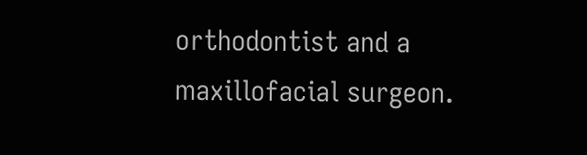orthodontist and a maxillofacial surgeon.